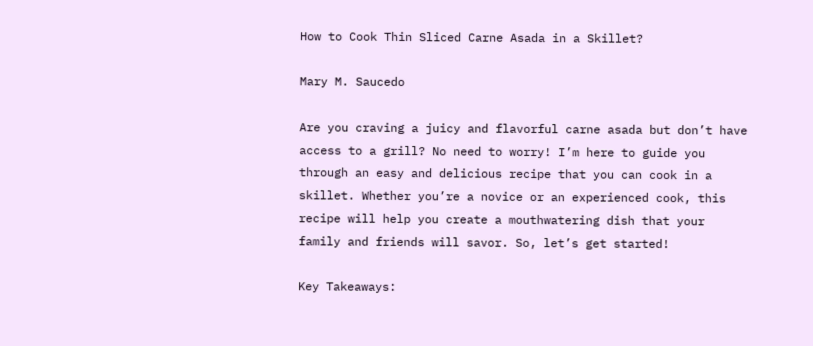How to Cook Thin Sliced Carne Asada in a Skillet?

Mary M. Saucedo

Are you craving a juicy and flavorful carne asada but don’t have access to a grill? No need to worry! I’m here to guide you through an easy and delicious recipe that you can cook in a skillet. Whether you’re a novice or an experienced cook, this recipe will help you create a mouthwatering dish that your family and friends will savor. So, let’s get started!

Key Takeaways: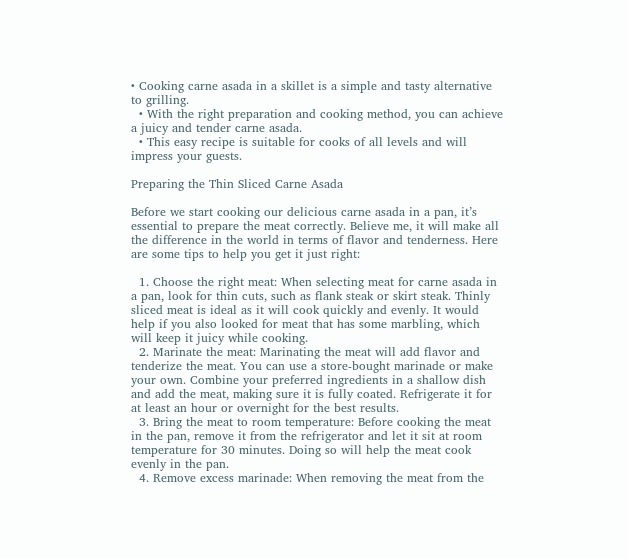• Cooking carne asada in a skillet is a simple and tasty alternative to grilling.
  • With the right preparation and cooking method, you can achieve a juicy and tender carne asada.
  • This easy recipe is suitable for cooks of all levels and will impress your guests.

Preparing the Thin Sliced Carne Asada

Before we start cooking our delicious carne asada in a pan, it’s essential to prepare the meat correctly. Believe me, it will make all the difference in the world in terms of flavor and tenderness. Here are some tips to help you get it just right:

  1. Choose the right meat: When selecting meat for carne asada in a pan, look for thin cuts, such as flank steak or skirt steak. Thinly sliced meat is ideal as it will cook quickly and evenly. It would help if you also looked for meat that has some marbling, which will keep it juicy while cooking.
  2. Marinate the meat: Marinating the meat will add flavor and tenderize the meat. You can use a store-bought marinade or make your own. Combine your preferred ingredients in a shallow dish and add the meat, making sure it is fully coated. Refrigerate it for at least an hour or overnight for the best results.
  3. Bring the meat to room temperature: Before cooking the meat in the pan, remove it from the refrigerator and let it sit at room temperature for 30 minutes. Doing so will help the meat cook evenly in the pan.
  4. Remove excess marinade: When removing the meat from the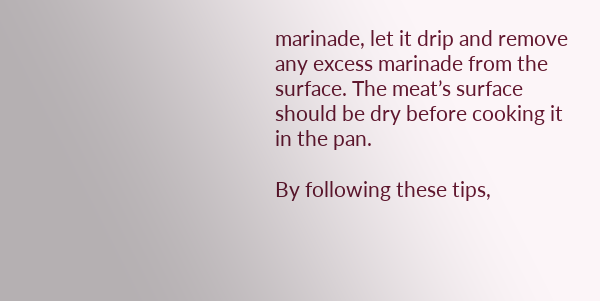marinade, let it drip and remove any excess marinade from the surface. The meat’s surface should be dry before cooking it in the pan.

By following these tips,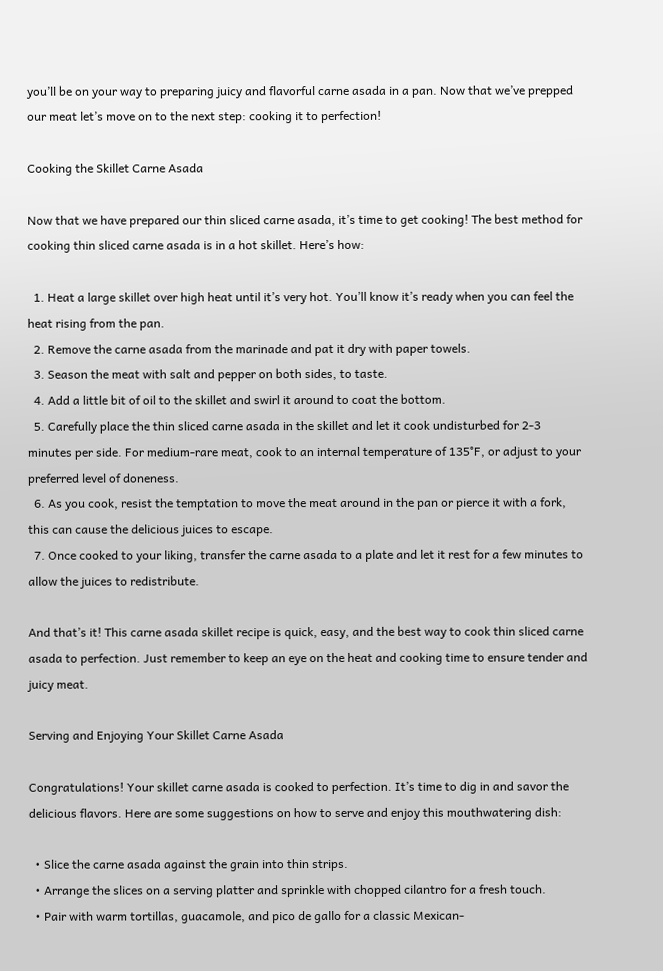you’ll be on your way to preparing juicy and flavorful carne asada in a pan. Now that we’ve prepped our meat let’s move on to the next step: cooking it to perfection!

Cooking the Skillet Carne Asada

Now that we have prepared our thin sliced carne asada, it’s time to get cooking! The best method for cooking thin sliced carne asada is in a hot skillet. Here’s how:

  1. Heat a large skillet over high heat until it’s very hot. You’ll know it’s ready when you can feel the heat rising from the pan.
  2. Remove the carne asada from the marinade and pat it dry with paper towels.
  3. Season the meat with salt and pepper on both sides, to taste.
  4. Add a little bit of oil to the skillet and swirl it around to coat the bottom.
  5. Carefully place the thin sliced carne asada in the skillet and let it cook undisturbed for 2-3 minutes per side. For medium-rare meat, cook to an internal temperature of 135°F, or adjust to your preferred level of doneness.
  6. As you cook, resist the temptation to move the meat around in the pan or pierce it with a fork, this can cause the delicious juices to escape.
  7. Once cooked to your liking, transfer the carne asada to a plate and let it rest for a few minutes to allow the juices to redistribute.

And that’s it! This carne asada skillet recipe is quick, easy, and the best way to cook thin sliced carne asada to perfection. Just remember to keep an eye on the heat and cooking time to ensure tender and juicy meat.

Serving and Enjoying Your Skillet Carne Asada

Congratulations! Your skillet carne asada is cooked to perfection. It’s time to dig in and savor the delicious flavors. Here are some suggestions on how to serve and enjoy this mouthwatering dish:

  • Slice the carne asada against the grain into thin strips.
  • Arrange the slices on a serving platter and sprinkle with chopped cilantro for a fresh touch.
  • Pair with warm tortillas, guacamole, and pico de gallo for a classic Mexican-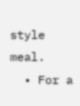style meal.
  • For a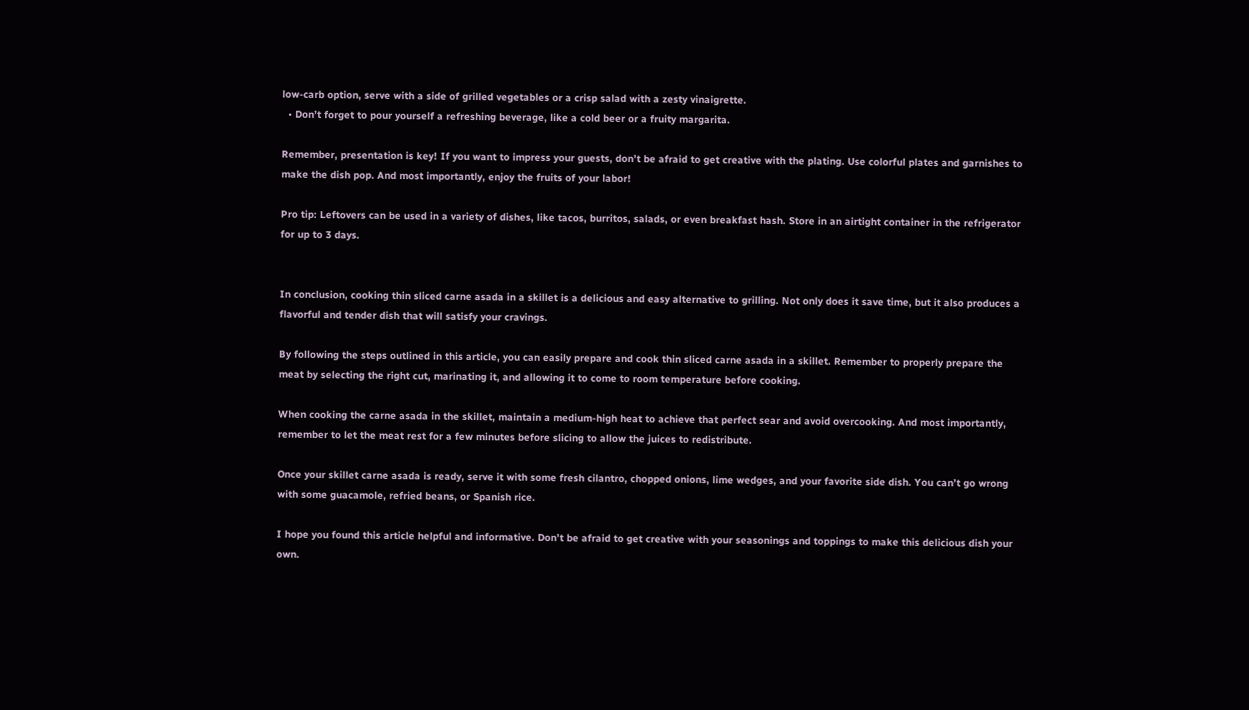low-carb option, serve with a side of grilled vegetables or a crisp salad with a zesty vinaigrette.
  • Don’t forget to pour yourself a refreshing beverage, like a cold beer or a fruity margarita.

Remember, presentation is key! If you want to impress your guests, don’t be afraid to get creative with the plating. Use colorful plates and garnishes to make the dish pop. And most importantly, enjoy the fruits of your labor!

Pro tip: Leftovers can be used in a variety of dishes, like tacos, burritos, salads, or even breakfast hash. Store in an airtight container in the refrigerator for up to 3 days.


In conclusion, cooking thin sliced carne asada in a skillet is a delicious and easy alternative to grilling. Not only does it save time, but it also produces a flavorful and tender dish that will satisfy your cravings.

By following the steps outlined in this article, you can easily prepare and cook thin sliced carne asada in a skillet. Remember to properly prepare the meat by selecting the right cut, marinating it, and allowing it to come to room temperature before cooking.

When cooking the carne asada in the skillet, maintain a medium-high heat to achieve that perfect sear and avoid overcooking. And most importantly, remember to let the meat rest for a few minutes before slicing to allow the juices to redistribute.

Once your skillet carne asada is ready, serve it with some fresh cilantro, chopped onions, lime wedges, and your favorite side dish. You can’t go wrong with some guacamole, refried beans, or Spanish rice.

I hope you found this article helpful and informative. Don’t be afraid to get creative with your seasonings and toppings to make this delicious dish your own.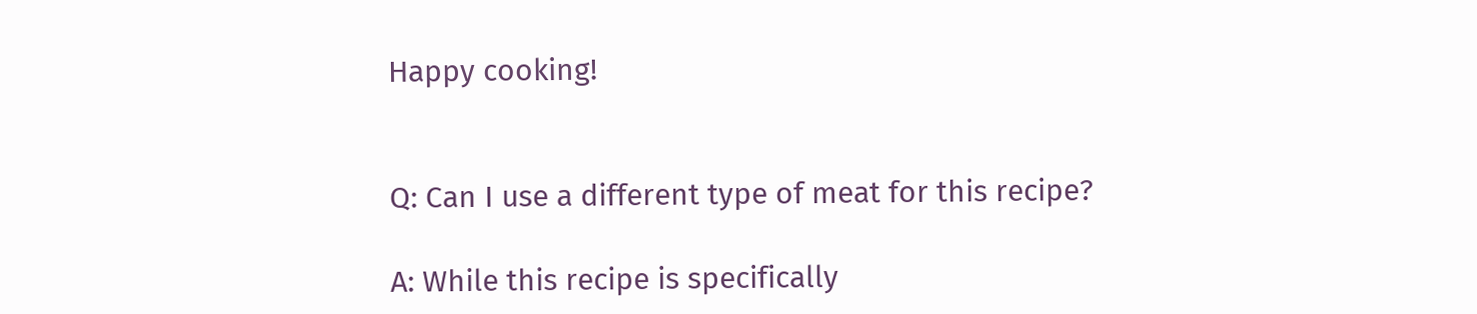Happy cooking!


Q: Can I use a different type of meat for this recipe?

A: While this recipe is specifically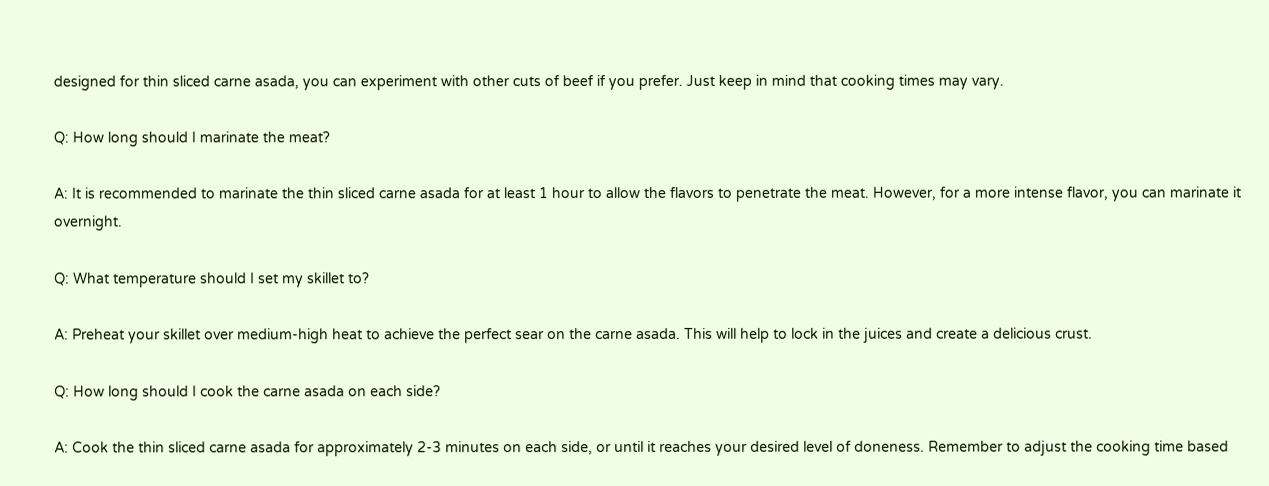designed for thin sliced carne asada, you can experiment with other cuts of beef if you prefer. Just keep in mind that cooking times may vary.

Q: How long should I marinate the meat?

A: It is recommended to marinate the thin sliced carne asada for at least 1 hour to allow the flavors to penetrate the meat. However, for a more intense flavor, you can marinate it overnight.

Q: What temperature should I set my skillet to?

A: Preheat your skillet over medium-high heat to achieve the perfect sear on the carne asada. This will help to lock in the juices and create a delicious crust.

Q: How long should I cook the carne asada on each side?

A: Cook the thin sliced carne asada for approximately 2-3 minutes on each side, or until it reaches your desired level of doneness. Remember to adjust the cooking time based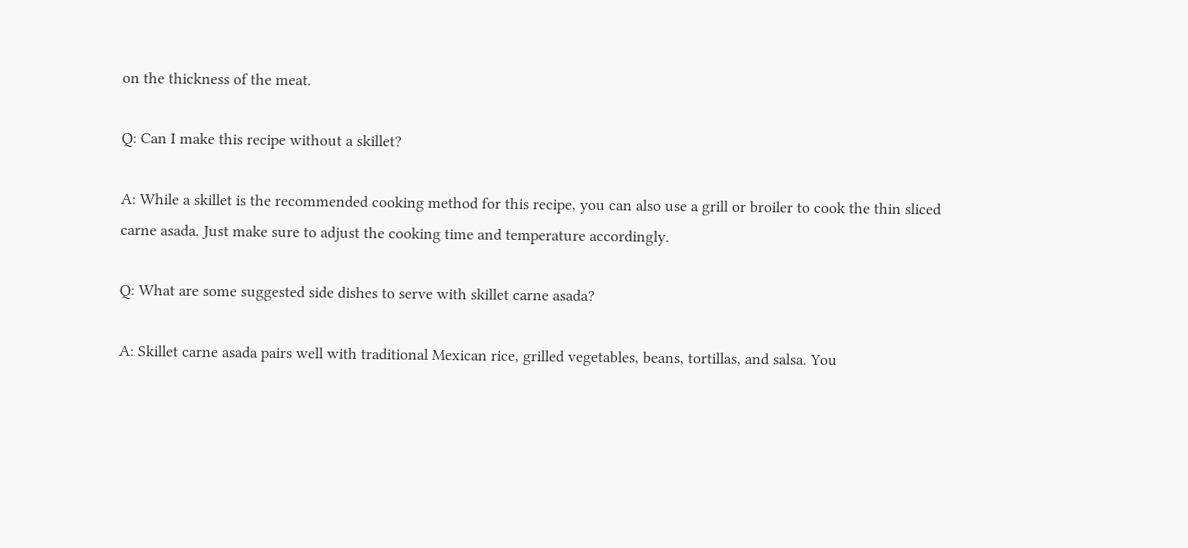on the thickness of the meat.

Q: Can I make this recipe without a skillet?

A: While a skillet is the recommended cooking method for this recipe, you can also use a grill or broiler to cook the thin sliced carne asada. Just make sure to adjust the cooking time and temperature accordingly.

Q: What are some suggested side dishes to serve with skillet carne asada?

A: Skillet carne asada pairs well with traditional Mexican rice, grilled vegetables, beans, tortillas, and salsa. You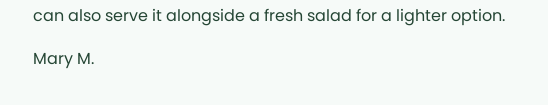can also serve it alongside a fresh salad for a lighter option.

Mary M.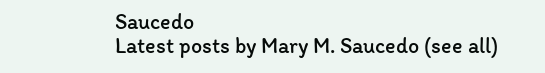Saucedo
Latest posts by Mary M. Saucedo (see all)